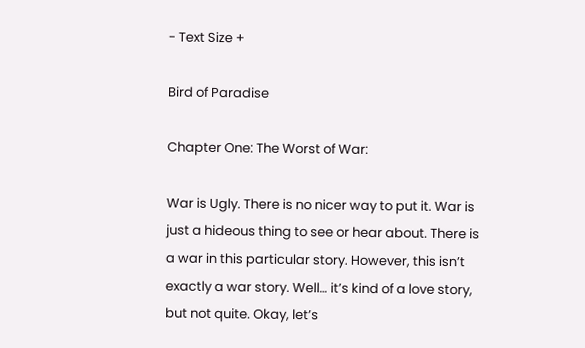- Text Size +

Bird of Paradise

Chapter One: The Worst of War:

War is Ugly. There is no nicer way to put it. War is just a hideous thing to see or hear about. There is a war in this particular story. However, this isn’t exactly a war story. Well… it’s kind of a love story, but not quite. Okay, let’s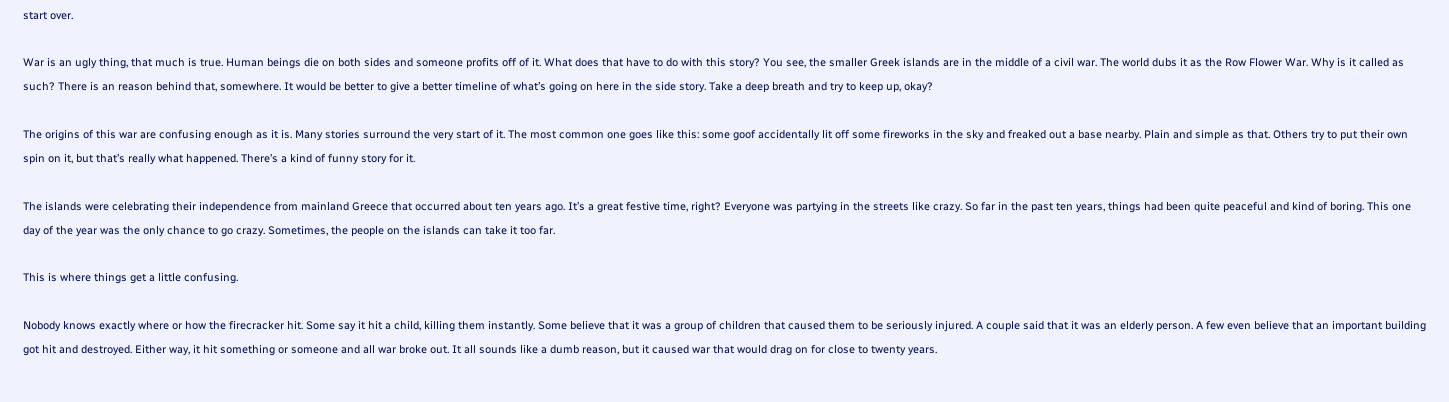start over.

War is an ugly thing, that much is true. Human beings die on both sides and someone profits off of it. What does that have to do with this story? You see, the smaller Greek islands are in the middle of a civil war. The world dubs it as the Row Flower War. Why is it called as such? There is an reason behind that, somewhere. It would be better to give a better timeline of what’s going on here in the side story. Take a deep breath and try to keep up, okay?

The origins of this war are confusing enough as it is. Many stories surround the very start of it. The most common one goes like this: some goof accidentally lit off some fireworks in the sky and freaked out a base nearby. Plain and simple as that. Others try to put their own spin on it, but that’s really what happened. There’s a kind of funny story for it.

The islands were celebrating their independence from mainland Greece that occurred about ten years ago. It’s a great festive time, right? Everyone was partying in the streets like crazy. So far in the past ten years, things had been quite peaceful and kind of boring. This one day of the year was the only chance to go crazy. Sometimes, the people on the islands can take it too far.

This is where things get a little confusing.

Nobody knows exactly where or how the firecracker hit. Some say it hit a child, killing them instantly. Some believe that it was a group of children that caused them to be seriously injured. A couple said that it was an elderly person. A few even believe that an important building got hit and destroyed. Either way, it hit something or someone and all war broke out. It all sounds like a dumb reason, but it caused war that would drag on for close to twenty years.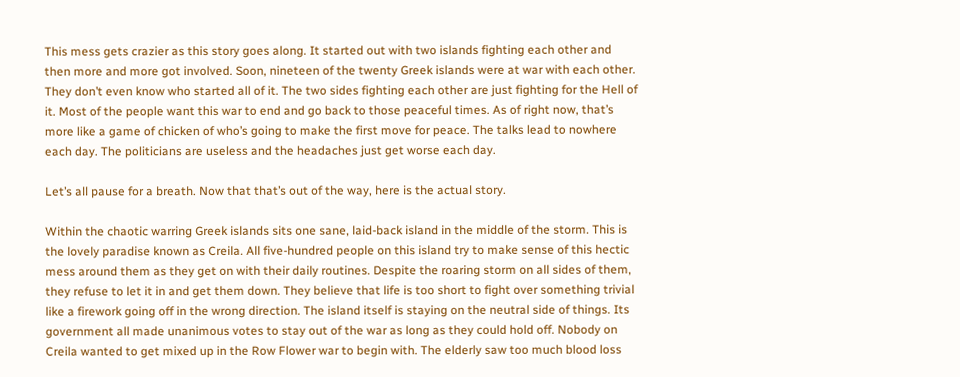This mess gets crazier as this story goes along. It started out with two islands fighting each other and then more and more got involved. Soon, nineteen of the twenty Greek islands were at war with each other. They don’t even know who started all of it. The two sides fighting each other are just fighting for the Hell of it. Most of the people want this war to end and go back to those peaceful times. As of right now, that’s more like a game of chicken of who’s going to make the first move for peace. The talks lead to nowhere each day. The politicians are useless and the headaches just get worse each day.

Let’s all pause for a breath. Now that that’s out of the way, here is the actual story.

Within the chaotic warring Greek islands sits one sane, laid-back island in the middle of the storm. This is the lovely paradise known as Creila. All five-hundred people on this island try to make sense of this hectic mess around them as they get on with their daily routines. Despite the roaring storm on all sides of them, they refuse to let it in and get them down. They believe that life is too short to fight over something trivial like a firework going off in the wrong direction. The island itself is staying on the neutral side of things. Its government all made unanimous votes to stay out of the war as long as they could hold off. Nobody on Creila wanted to get mixed up in the Row Flower war to begin with. The elderly saw too much blood loss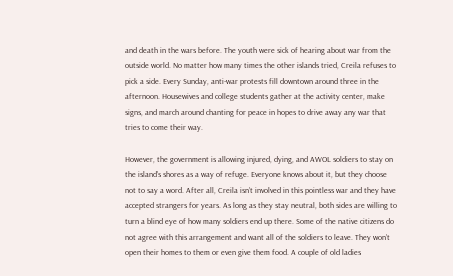and death in the wars before. The youth were sick of hearing about war from the outside world. No matter how many times the other islands tried, Creila refuses to pick a side. Every Sunday, anti-war protests fill downtown around three in the afternoon. Housewives and college students gather at the activity center, make signs, and march around chanting for peace in hopes to drive away any war that tries to come their way.

However, the government is allowing injured, dying, and AWOL soldiers to stay on the island’s shores as a way of refuge. Everyone knows about it, but they choose not to say a word. After all, Creila isn’t involved in this pointless war and they have accepted strangers for years. As long as they stay neutral, both sides are willing to turn a blind eye of how many soldiers end up there. Some of the native citizens do not agree with this arrangement and want all of the soldiers to leave. They won’t open their homes to them or even give them food. A couple of old ladies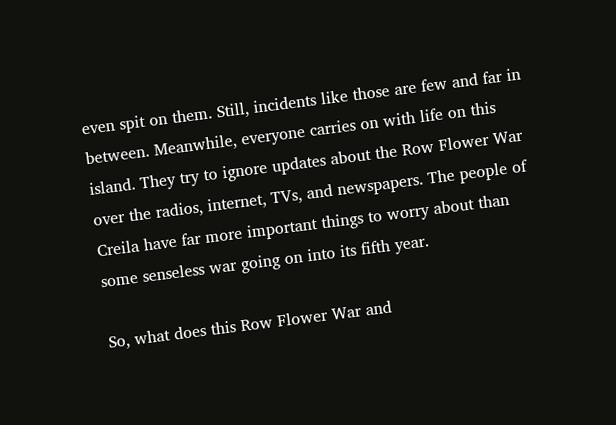even spit on them. Still, incidents like those are few and far in between. Meanwhile, everyone carries on with life on this island. They try to ignore updates about the Row Flower War over the radios, internet, TVs, and newspapers. The people of Creila have far more important things to worry about than some senseless war going on into its fifth year.

So, what does this Row Flower War and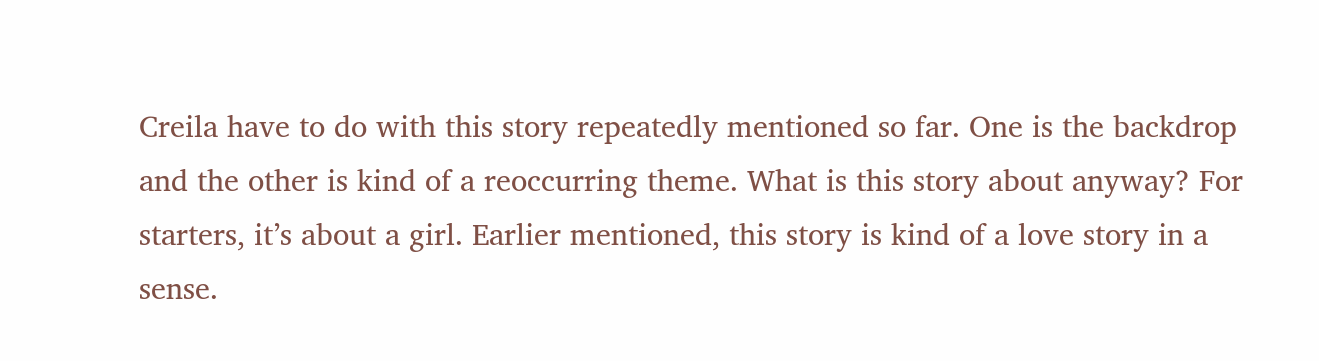Creila have to do with this story repeatedly mentioned so far. One is the backdrop and the other is kind of a reoccurring theme. What is this story about anyway? For starters, it’s about a girl. Earlier mentioned, this story is kind of a love story in a sense.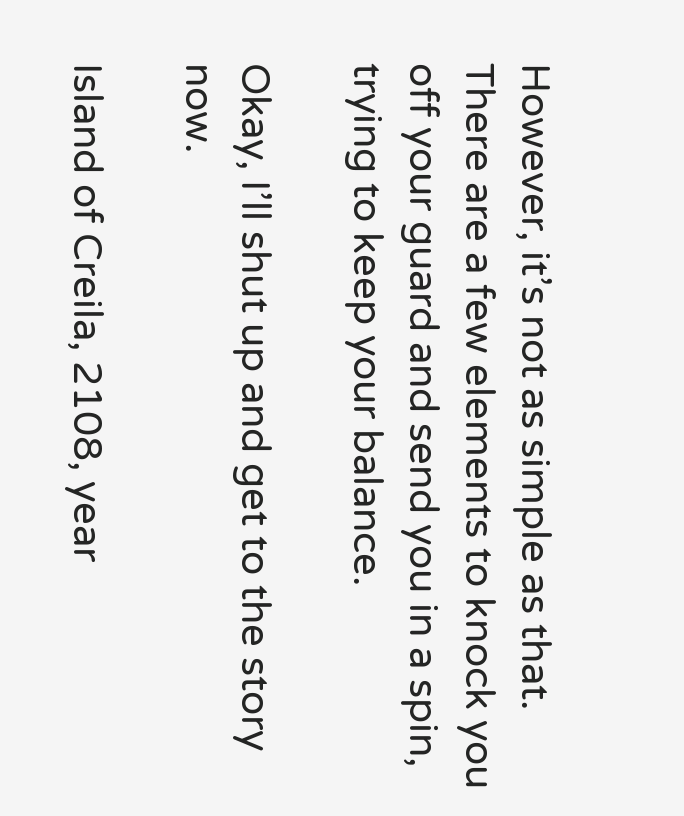However, it’s not as simple as that. There are a few elements to knock you off your guard and send you in a spin, trying to keep your balance.

Okay, I’ll shut up and get to the story now.

Island of Creila, 2108, year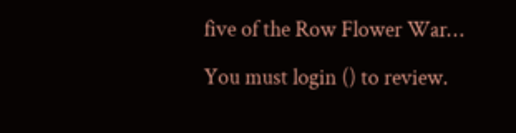five of the Row Flower War…

You must login () to review.